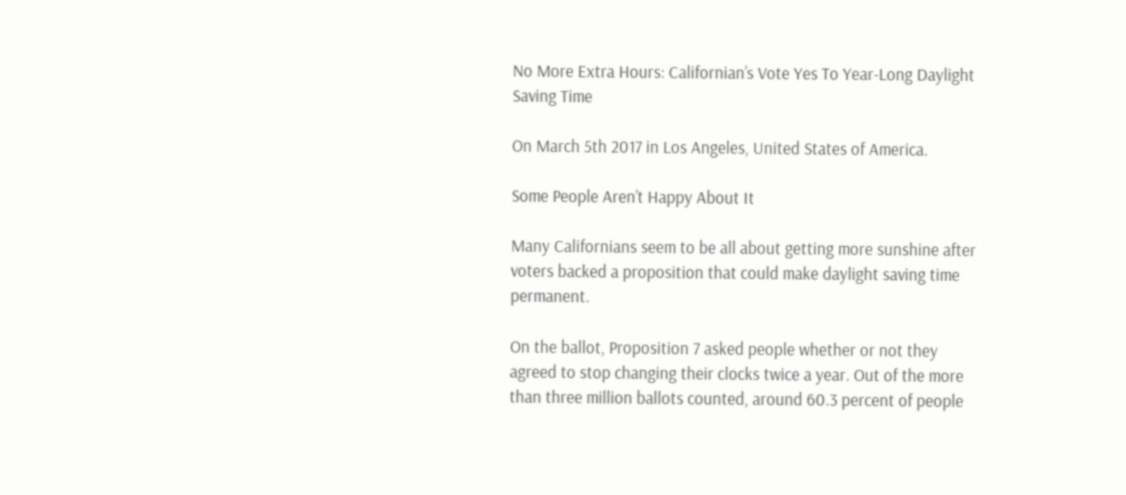No More Extra Hours: Californian’s Vote Yes To Year-Long Daylight Saving Time

On March 5th 2017 in Los Angeles, United States of America.

Some People Aren’t Happy About It

Many Californians seem to be all about getting more sunshine after voters backed a proposition that could make daylight saving time permanent.

On the ballot, Proposition 7 asked people whether or not they agreed to stop changing their clocks twice a year. Out of the more than three million ballots counted, around 60.3 percent of people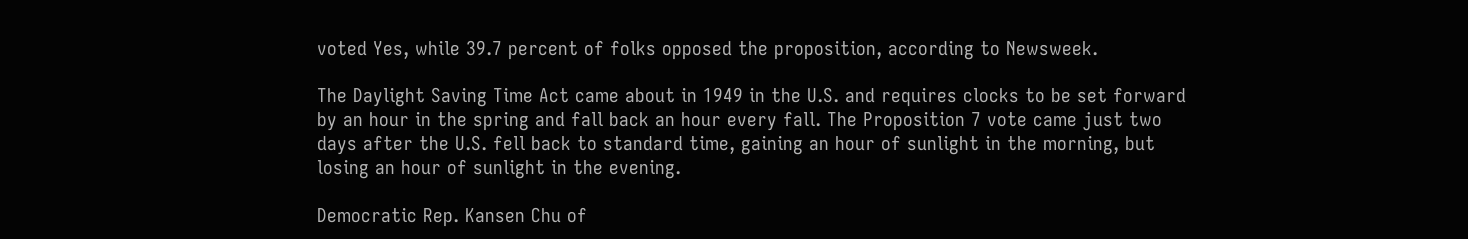voted Yes, while 39.7 percent of folks opposed the proposition, according to Newsweek.

The Daylight Saving Time Act came about in 1949 in the U.S. and requires clocks to be set forward by an hour in the spring and fall back an hour every fall. The Proposition 7 vote came just two days after the U.S. fell back to standard time, gaining an hour of sunlight in the morning, but losing an hour of sunlight in the evening.

Democratic Rep. Kansen Chu of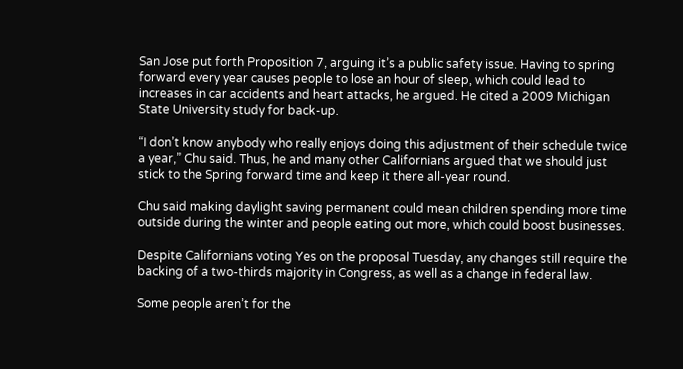San Jose put forth Proposition 7, arguing it’s a public safety issue. Having to spring forward every year causes people to lose an hour of sleep, which could lead to increases in car accidents and heart attacks, he argued. He cited a 2009 Michigan State University study for back-up.

“I don’t know anybody who really enjoys doing this adjustment of their schedule twice a year,” Chu said. Thus, he and many other Californians argued that we should just stick to the Spring forward time and keep it there all-year round.

Chu said making daylight saving permanent could mean children spending more time outside during the winter and people eating out more, which could boost businesses.

Despite Californians voting Yes on the proposal Tuesday, any changes still require the backing of a two-thirds majority in Congress, as well as a change in federal law.

Some people aren’t for the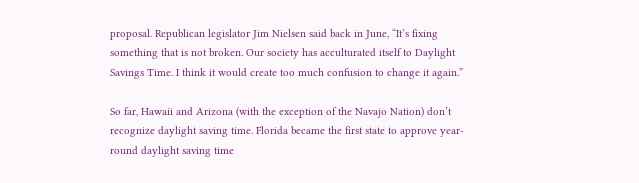proposal. Republican legislator Jim Nielsen said back in June, “It’s fixing something that is not broken. Our society has acculturated itself to Daylight Savings Time. I think it would create too much confusion to change it again.”

So far, Hawaii and Arizona (with the exception of the Navajo Nation) don’t recognize daylight saving time. Florida became the first state to approve year-round daylight saving time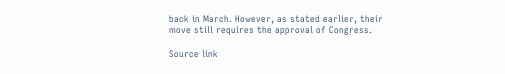back in March. However, as stated earlier, their move still requires the approval of Congress.

Source link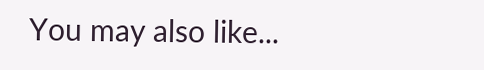You may also like...